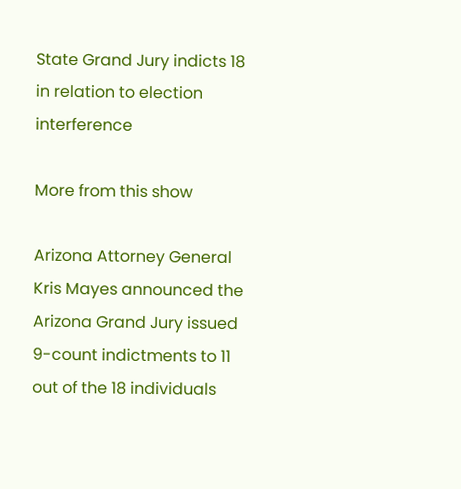State Grand Jury indicts 18 in relation to election interference

More from this show

Arizona Attorney General Kris Mayes announced the Arizona Grand Jury issued 9-count indictments to 11 out of the 18 individuals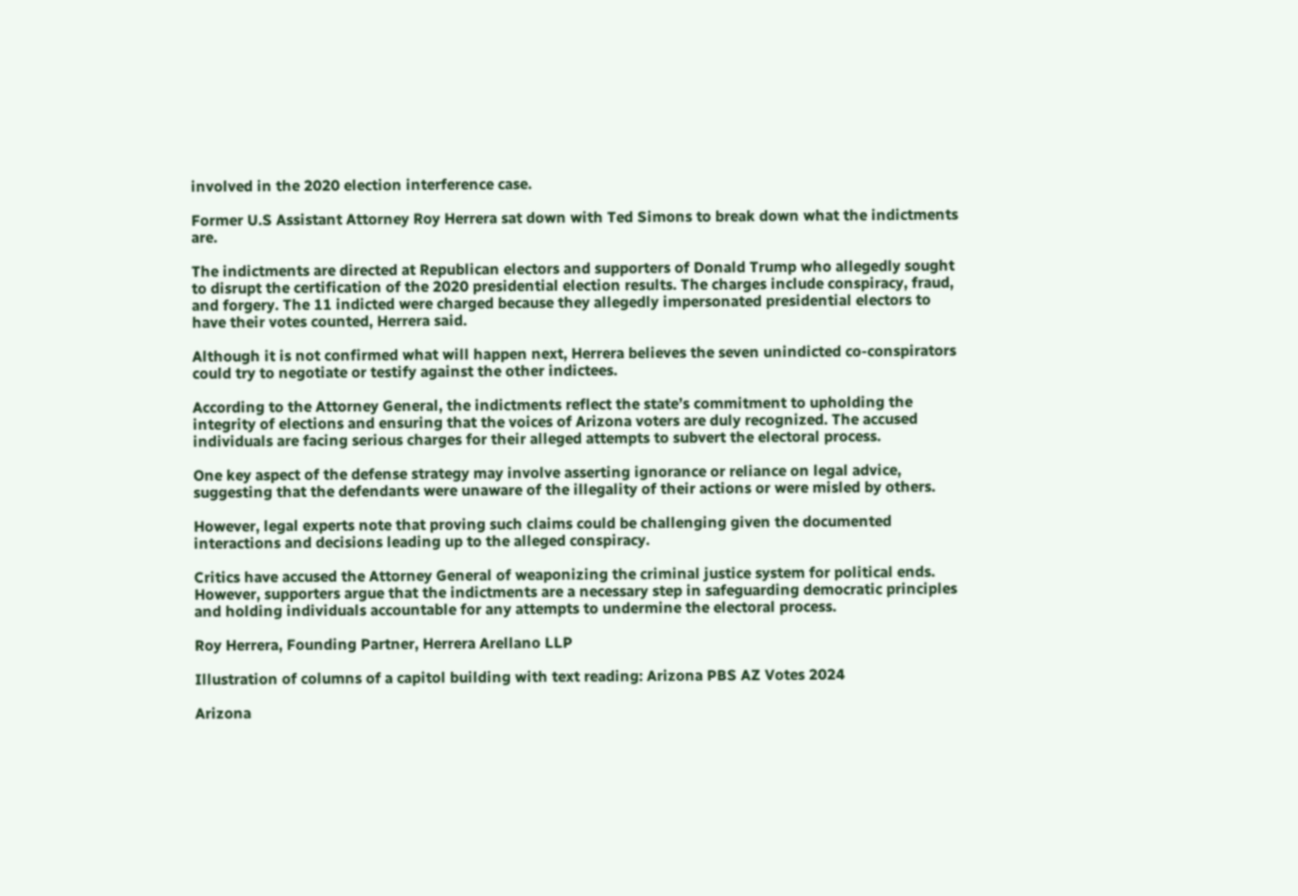involved in the 2020 election interference case.

Former U.S Assistant Attorney Roy Herrera sat down with Ted Simons to break down what the indictments are.

The indictments are directed at Republican electors and supporters of Donald Trump who allegedly sought to disrupt the certification of the 2020 presidential election results. The charges include conspiracy, fraud, and forgery. The 11 indicted were charged because they allegedly impersonated presidential electors to have their votes counted, Herrera said.

Although it is not confirmed what will happen next, Herrera believes the seven unindicted co-conspirators could try to negotiate or testify against the other indictees.

According to the Attorney General, the indictments reflect the state’s commitment to upholding the integrity of elections and ensuring that the voices of Arizona voters are duly recognized. The accused individuals are facing serious charges for their alleged attempts to subvert the electoral process.

One key aspect of the defense strategy may involve asserting ignorance or reliance on legal advice, suggesting that the defendants were unaware of the illegality of their actions or were misled by others.

However, legal experts note that proving such claims could be challenging given the documented interactions and decisions leading up to the alleged conspiracy.

Critics have accused the Attorney General of weaponizing the criminal justice system for political ends. However, supporters argue that the indictments are a necessary step in safeguarding democratic principles and holding individuals accountable for any attempts to undermine the electoral process.

Roy Herrera, Founding Partner, Herrera Arellano LLP

Illustration of columns of a capitol building with text reading: Arizona PBS AZ Votes 2024

Arizona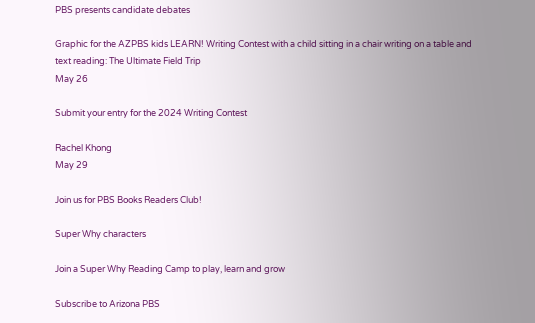PBS presents candidate debates

Graphic for the AZPBS kids LEARN! Writing Contest with a child sitting in a chair writing on a table and text reading: The Ultimate Field Trip
May 26

Submit your entry for the 2024 Writing Contest

Rachel Khong
May 29

Join us for PBS Books Readers Club!

Super Why characters

Join a Super Why Reading Camp to play, learn and grow

Subscribe to Arizona PBS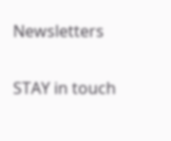Newsletters

STAY in touch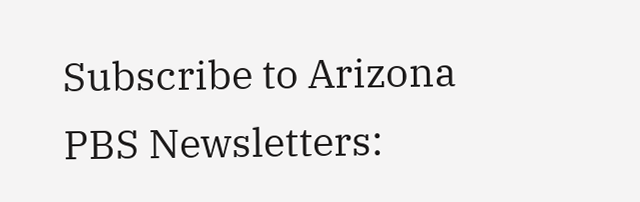Subscribe to Arizona PBS Newsletters: